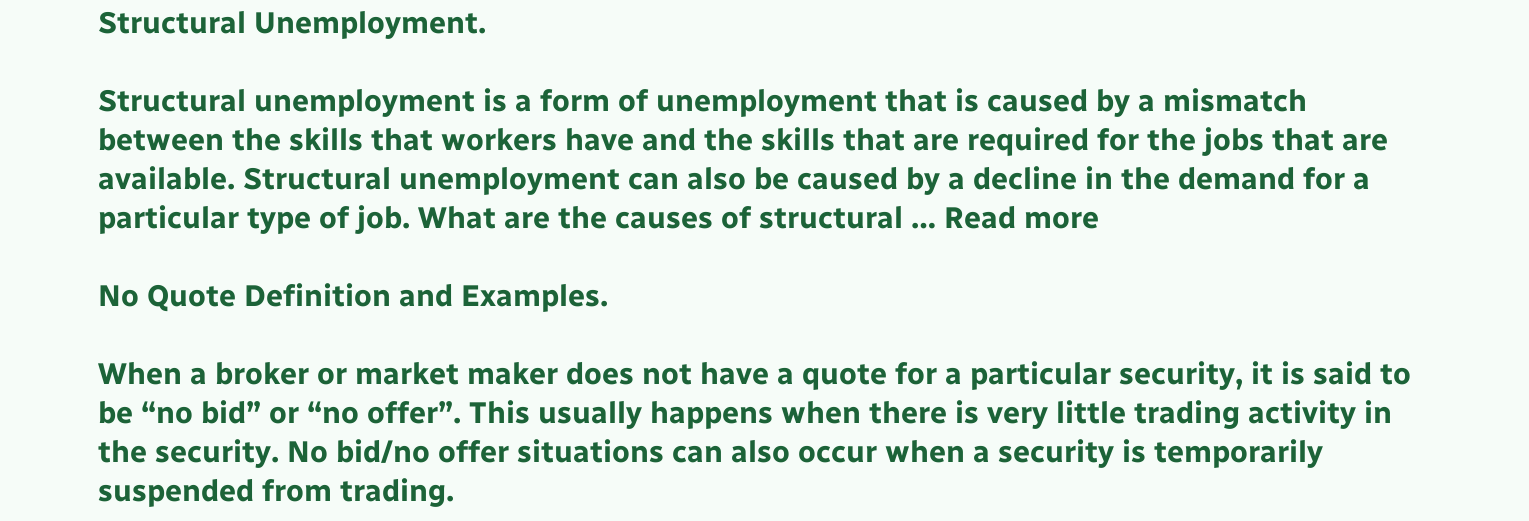Structural Unemployment.

Structural unemployment is a form of unemployment that is caused by a mismatch between the skills that workers have and the skills that are required for the jobs that are available. Structural unemployment can also be caused by a decline in the demand for a particular type of job. What are the causes of structural … Read more

No Quote Definition and Examples.

When a broker or market maker does not have a quote for a particular security, it is said to be “no bid” or “no offer”. This usually happens when there is very little trading activity in the security. No bid/no offer situations can also occur when a security is temporarily suspended from trading.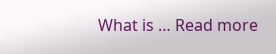What is … Read more